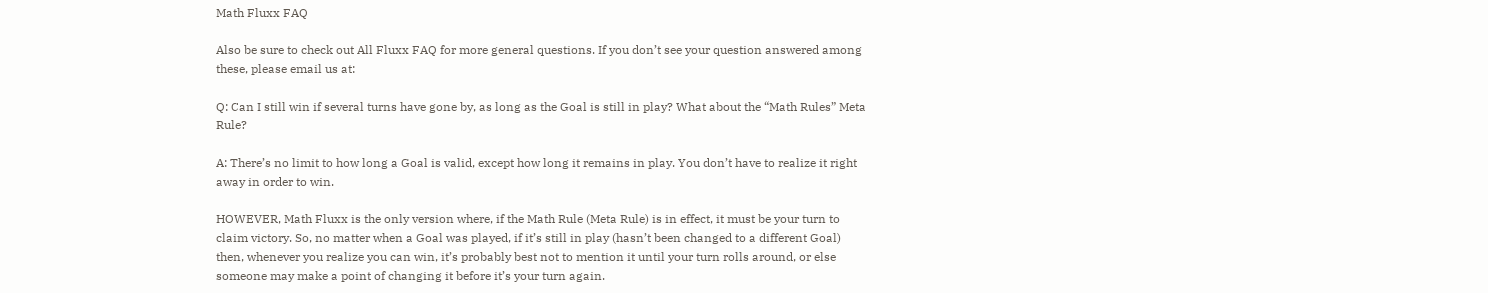Math Fluxx FAQ

Also be sure to check out All Fluxx FAQ for more general questions. If you don’t see your question answered among these, please email us at:

Q: Can I still win if several turns have gone by, as long as the Goal is still in play? What about the “Math Rules” Meta Rule?

A: There’s no limit to how long a Goal is valid, except how long it remains in play. You don’t have to realize it right away in order to win.

HOWEVER, Math Fluxx is the only version where, if the Math Rule (Meta Rule) is in effect, it must be your turn to claim victory. So, no matter when a Goal was played, if it’s still in play (hasn’t been changed to a different Goal) then, whenever you realize you can win, it’s probably best not to mention it until your turn rolls around, or else someone may make a point of changing it before it’s your turn again.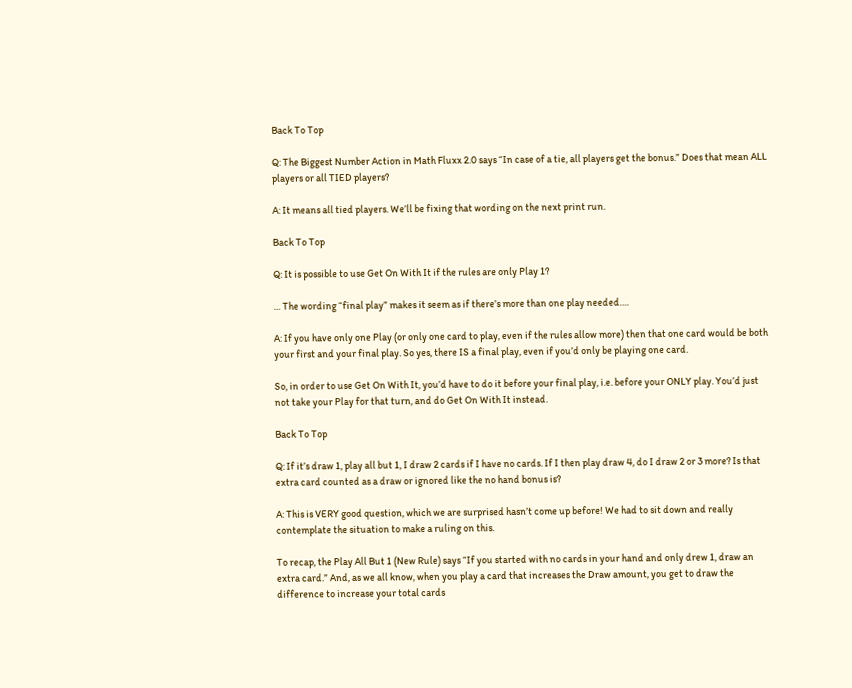Back To Top

Q: The Biggest Number Action in Math Fluxx 2.0 says “In case of a tie, all players get the bonus.” Does that mean ALL players or all TIED players?

A: It means all tied players. We’ll be fixing that wording on the next print run.

Back To Top

Q: It is possible to use Get On With It if the rules are only Play 1?

… The wording “final play” makes it seem as if there’s more than one play needed….

A: If you have only one Play (or only one card to play, even if the rules allow more) then that one card would be both your first and your final play. So yes, there IS a final play, even if you’d only be playing one card.

So, in order to use Get On With It, you’d have to do it before your final play, i.e. before your ONLY play. You’d just not take your Play for that turn, and do Get On With It instead.

Back To Top

Q: If it’s draw 1, play all but 1, I draw 2 cards if I have no cards. If I then play draw 4, do I draw 2 or 3 more? Is that extra card counted as a draw or ignored like the no hand bonus is?

A: This is VERY good question, which we are surprised hasn’t come up before! We had to sit down and really contemplate the situation to make a ruling on this.

To recap, the Play All But 1 (New Rule) says “If you started with no cards in your hand and only drew 1, draw an extra card.” And, as we all know, when you play a card that increases the Draw amount, you get to draw the difference to increase your total cards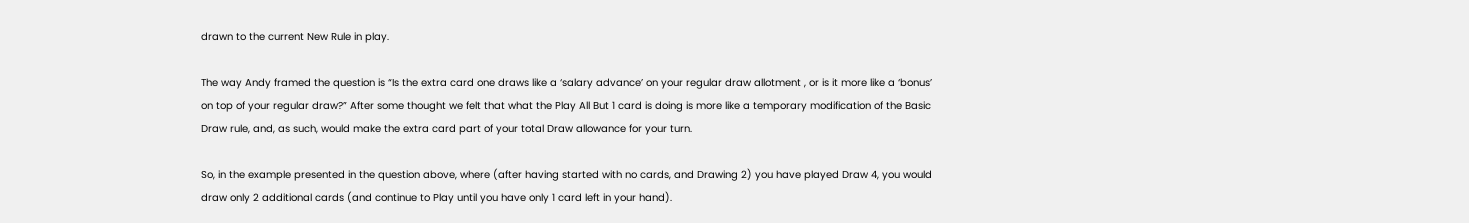drawn to the current New Rule in play.

The way Andy framed the question is “Is the extra card one draws like a ‘salary advance’ on your regular draw allotment , or is it more like a ‘bonus’ on top of your regular draw?” After some thought we felt that what the Play All But 1 card is doing is more like a temporary modification of the Basic Draw rule, and, as such, would make the extra card part of your total Draw allowance for your turn.

So, in the example presented in the question above, where (after having started with no cards, and Drawing 2) you have played Draw 4, you would draw only 2 additional cards (and continue to Play until you have only 1 card left in your hand).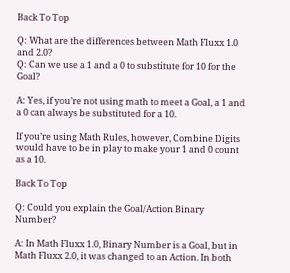Back To Top

Q: What are the differences between Math Fluxx 1.0 and 2.0?
Q: Can we use a 1 and a 0 to substitute for 10 for the Goal?

A: Yes, if you’re not using math to meet a Goal, a 1 and a 0 can always be substituted for a 10.

If you’re using Math Rules, however, Combine Digits would have to be in play to make your 1 and 0 count as a 10.

Back To Top

Q: Could you explain the Goal/Action Binary Number?

A: In Math Fluxx 1.0, Binary Number is a Goal, but in Math Fluxx 2.0, it was changed to an Action. In both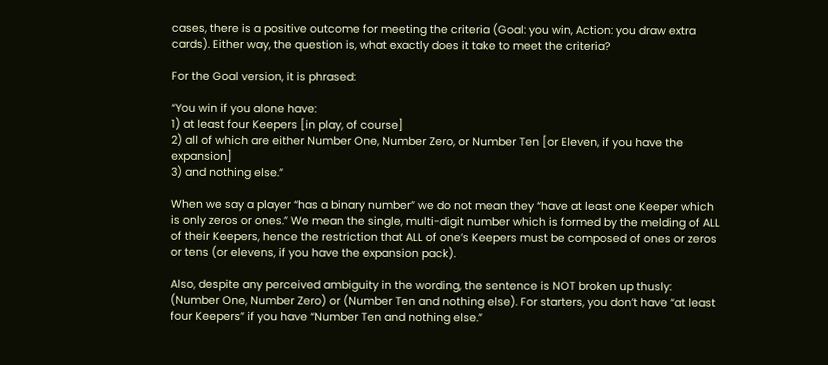cases, there is a positive outcome for meeting the criteria (Goal: you win, Action: you draw extra cards). Either way, the question is, what exactly does it take to meet the criteria?

For the Goal version, it is phrased:

“You win if you alone have:
1) at least four Keepers [in play, of course]
2) all of which are either Number One, Number Zero, or Number Ten [or Eleven, if you have the expansion]
3) and nothing else.”

When we say a player “has a binary number” we do not mean they “have at least one Keeper which is only zeros or ones.” We mean the single, multi-digit number which is formed by the melding of ALL of their Keepers, hence the restriction that ALL of one’s Keepers must be composed of ones or zeros or tens (or elevens, if you have the expansion pack).

Also, despite any perceived ambiguity in the wording, the sentence is NOT broken up thusly:
(Number One, Number Zero) or (Number Ten and nothing else). For starters, you don’t have “at least four Keepers” if you have “Number Ten and nothing else.”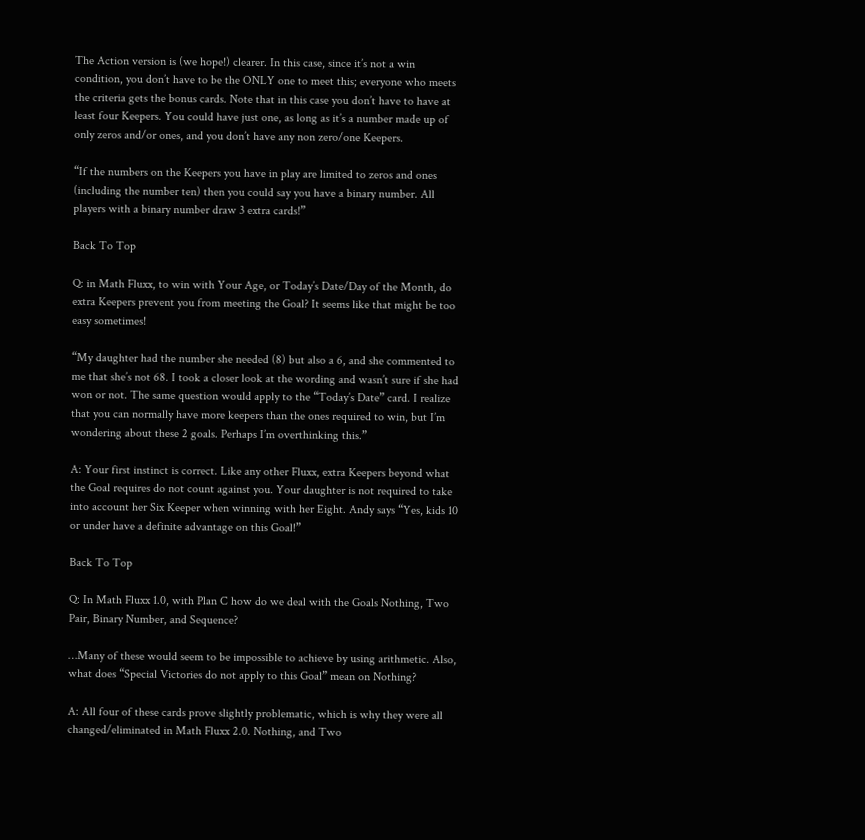The Action version is (we hope!) clearer. In this case, since it’s not a win condition, you don’t have to be the ONLY one to meet this; everyone who meets the criteria gets the bonus cards. Note that in this case you don’t have to have at least four Keepers. You could have just one, as long as it’s a number made up of only zeros and/or ones, and you don’t have any non zero/one Keepers.

“If the numbers on the Keepers you have in play are limited to zeros and ones (including the number ten) then you could say you have a binary number. All players with a binary number draw 3 extra cards!”

Back To Top

Q: in Math Fluxx, to win with Your Age, or Today’s Date/Day of the Month, do extra Keepers prevent you from meeting the Goal? It seems like that might be too easy sometimes!

“My daughter had the number she needed (8) but also a 6, and she commented to me that she’s not 68. I took a closer look at the wording and wasn’t sure if she had won or not. The same question would apply to the “Today’s Date” card. I realize that you can normally have more keepers than the ones required to win, but I’m wondering about these 2 goals. Perhaps I’m overthinking this.”

A: Your first instinct is correct. Like any other Fluxx, extra Keepers beyond what the Goal requires do not count against you. Your daughter is not required to take into account her Six Keeper when winning with her Eight. Andy says “Yes, kids 10 or under have a definite advantage on this Goal!”

Back To Top

Q: In Math Fluxx 1.0, with Plan C how do we deal with the Goals Nothing, Two Pair, Binary Number, and Sequence?

…Many of these would seem to be impossible to achieve by using arithmetic. Also, what does “Special Victories do not apply to this Goal” mean on Nothing?

A: All four of these cards prove slightly problematic, which is why they were all changed/eliminated in Math Fluxx 2.0. Nothing, and Two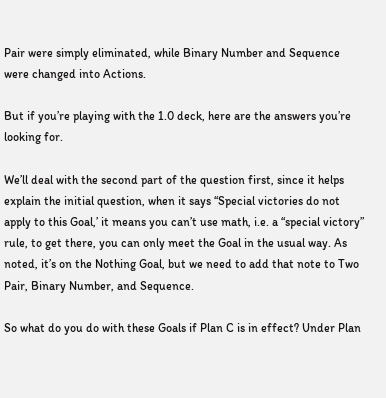Pair were simply eliminated, while Binary Number and Sequence were changed into Actions.

But if you’re playing with the 1.0 deck, here are the answers you’re looking for.

We’ll deal with the second part of the question first, since it helps explain the initial question, when it says “Special victories do not apply to this Goal,’ it means you can’t use math, i.e. a “special victory” rule, to get there, you can only meet the Goal in the usual way. As noted, it’s on the Nothing Goal, but we need to add that note to Two Pair, Binary Number, and Sequence.

So what do you do with these Goals if Plan C is in effect? Under Plan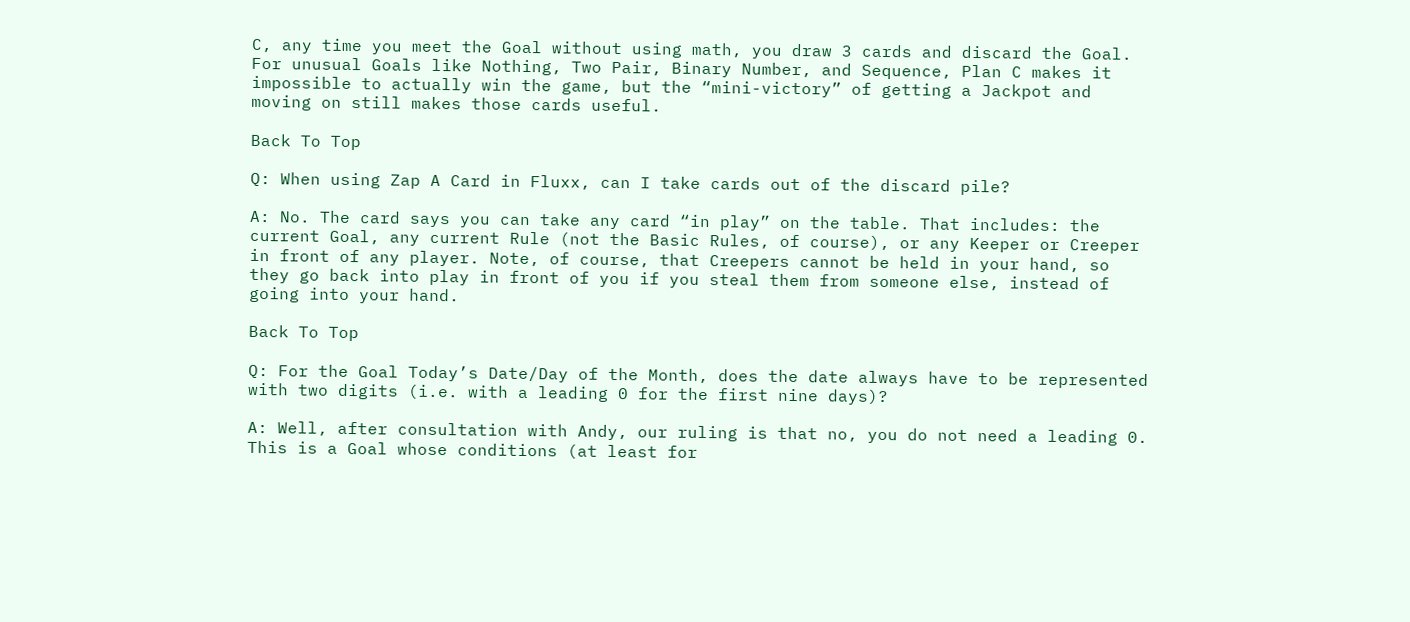C, any time you meet the Goal without using math, you draw 3 cards and discard the Goal. For unusual Goals like Nothing, Two Pair, Binary Number, and Sequence, Plan C makes it impossible to actually win the game, but the “mini-victory” of getting a Jackpot and moving on still makes those cards useful.

Back To Top

Q: When using Zap A Card in Fluxx, can I take cards out of the discard pile?

A: No. The card says you can take any card “in play” on the table. That includes: the current Goal, any current Rule (not the Basic Rules, of course), or any Keeper or Creeper in front of any player. Note, of course, that Creepers cannot be held in your hand, so they go back into play in front of you if you steal them from someone else, instead of going into your hand.

Back To Top

Q: For the Goal Today’s Date/Day of the Month, does the date always have to be represented with two digits (i.e. with a leading 0 for the first nine days)?

A: Well, after consultation with Andy, our ruling is that no, you do not need a leading 0. This is a Goal whose conditions (at least for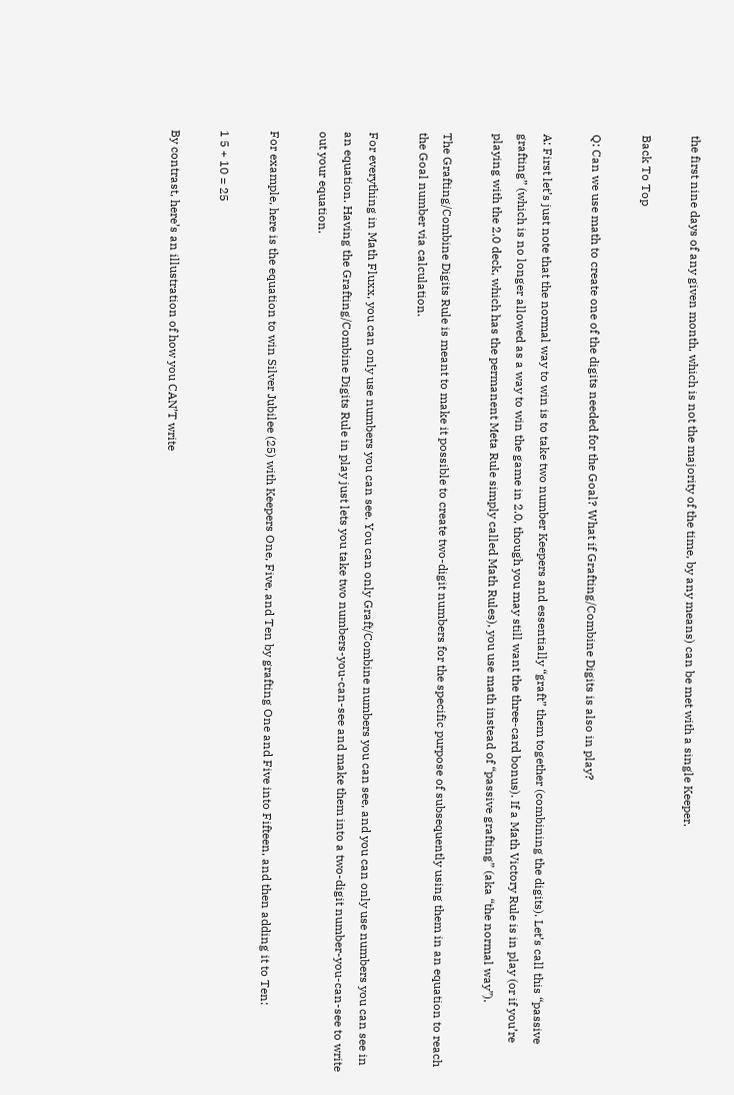the first nine days of any given month, which is not the majority of the time, by any means) can be met with a single Keeper.

Back To Top

Q: Can we use math to create one of the digits needed for the Goal? What if Grafting/Combine Digits is also in play?

A: First let’s just note that the normal way to win is to take two number Keepers and essentially “graft” them together (combining the digits). Let’s call this “passive grafting” (which is no longer allowed as a way to win the game in 2.0, though you may still want the three-card bonus). If a Math Victory Rule is in play (or if you’re playing with the 2.0 deck, which has the permanent Meta Rule simply called Math Rules), you use math instead of “passive grafting” (aka “the normal way”).

The Grafting/Combine Digits Rule is meant to make it possible to create two-digit numbers for the specific purpose of subsequently using them in an equation to reach the Goal number via calculation.

For everything in Math Fluxx, you can only use numbers you can see. You can only Graft/Combine numbers you can see, and you can only use numbers you can see in an equation. Having the Grafting/Combine Digits Rule in play just lets you take two numbers-you-can-see and make them into a two-digit number-you-can-see to write out your equation.

For example, here is the equation to win Silver Jubilee (25) with Keepers One, Five, and Ten by grafting One and Five into Fifteen, and then adding it to Ten:

1 5 + 10 = 25

By contrast, here’s an illustration of how you CAN’T write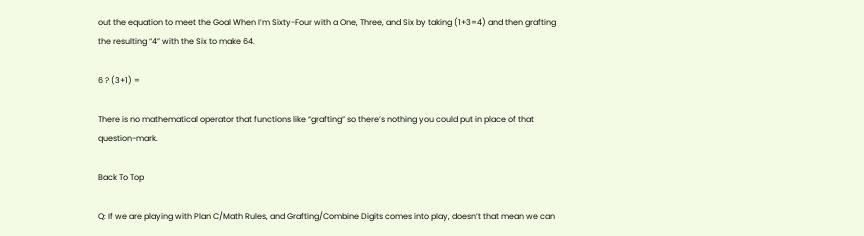out the equation to meet the Goal When I’m Sixty-Four with a One, Three, and Six by taking (1+3=4) and then grafting the resulting “4” with the Six to make 64.

6 ? (3+1) =

There is no mathematical operator that functions like “grafting” so there’s nothing you could put in place of that question-mark.

Back To Top

Q: If we are playing with Plan C/Math Rules, and Grafting/Combine Digits comes into play, doesn’t that mean we can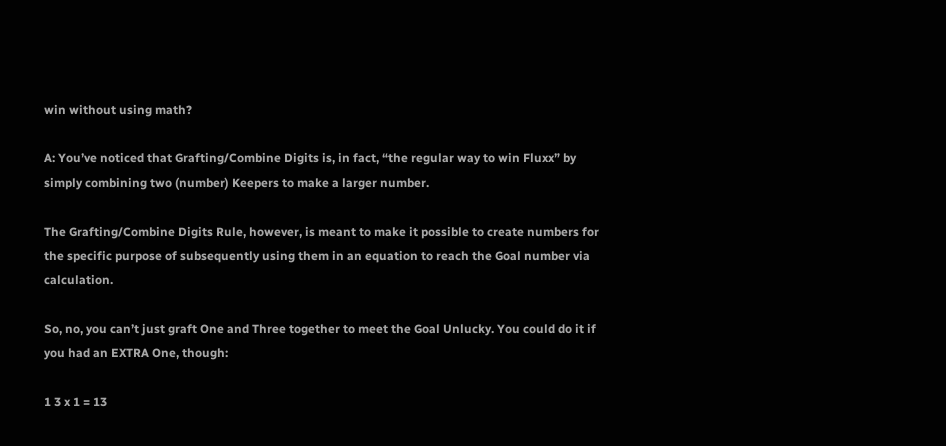win without using math?

A: You’ve noticed that Grafting/Combine Digits is, in fact, “the regular way to win Fluxx” by simply combining two (number) Keepers to make a larger number.

The Grafting/Combine Digits Rule, however, is meant to make it possible to create numbers for the specific purpose of subsequently using them in an equation to reach the Goal number via calculation.

So, no, you can’t just graft One and Three together to meet the Goal Unlucky. You could do it if you had an EXTRA One, though:

1 3 x 1 = 13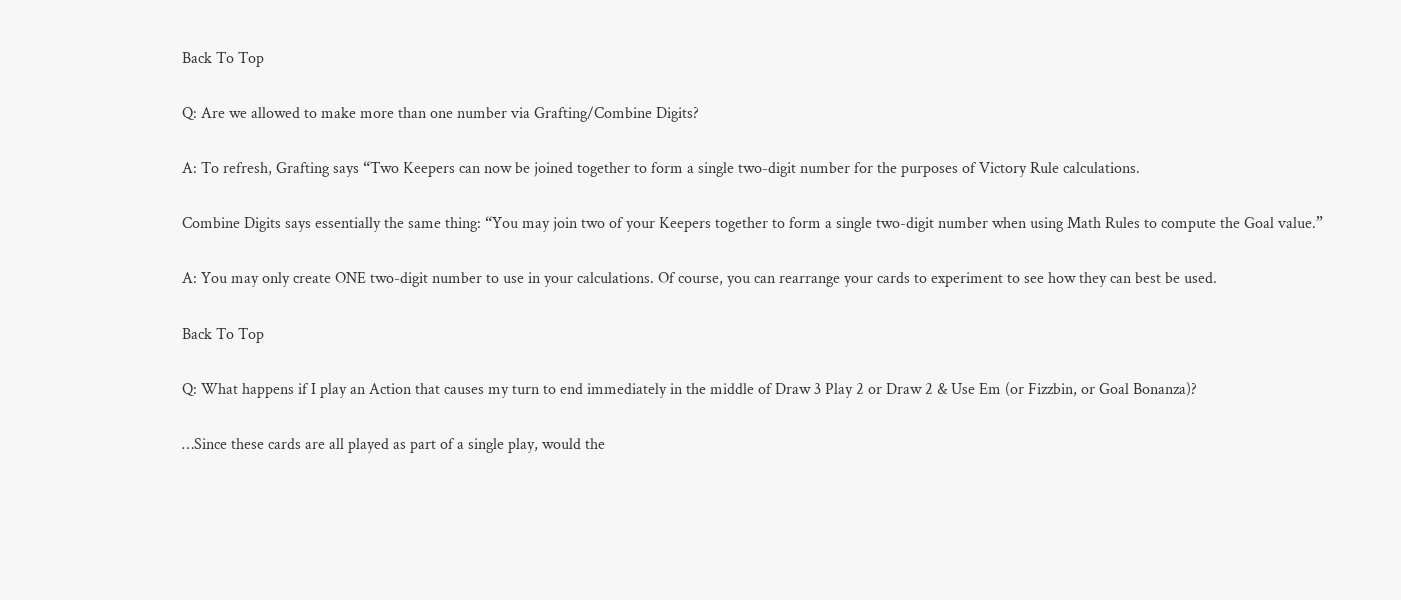Back To Top

Q: Are we allowed to make more than one number via Grafting/Combine Digits?

A: To refresh, Grafting says “Two Keepers can now be joined together to form a single two-digit number for the purposes of Victory Rule calculations.

Combine Digits says essentially the same thing: “You may join two of your Keepers together to form a single two-digit number when using Math Rules to compute the Goal value.”

A: You may only create ONE two-digit number to use in your calculations. Of course, you can rearrange your cards to experiment to see how they can best be used.

Back To Top

Q: What happens if I play an Action that causes my turn to end immediately in the middle of Draw 3 Play 2 or Draw 2 & Use Em (or Fizzbin, or Goal Bonanza)?

…Since these cards are all played as part of a single play, would the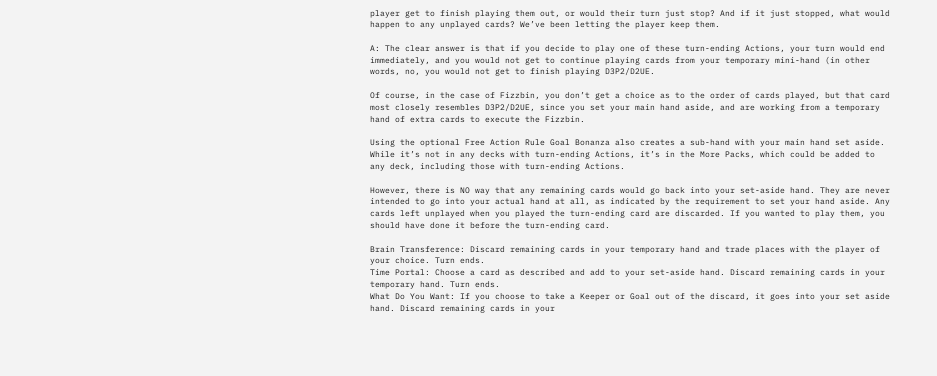player get to finish playing them out, or would their turn just stop? And if it just stopped, what would happen to any unplayed cards? We’ve been letting the player keep them.

A: The clear answer is that if you decide to play one of these turn-ending Actions, your turn would end immediately, and you would not get to continue playing cards from your temporary mini-hand (in other words, no, you would not get to finish playing D3P2/D2UE.

Of course, in the case of Fizzbin, you don’t get a choice as to the order of cards played, but that card most closely resembles D3P2/D2UE, since you set your main hand aside, and are working from a temporary hand of extra cards to execute the Fizzbin.

Using the optional Free Action Rule Goal Bonanza also creates a sub-hand with your main hand set aside. While it’s not in any decks with turn-ending Actions, it’s in the More Packs, which could be added to any deck, including those with turn-ending Actions.

However, there is NO way that any remaining cards would go back into your set-aside hand. They are never intended to go into your actual hand at all, as indicated by the requirement to set your hand aside. Any cards left unplayed when you played the turn-ending card are discarded. If you wanted to play them, you should have done it before the turn-ending card.

Brain Transference: Discard remaining cards in your temporary hand and trade places with the player of your choice. Turn ends.
Time Portal: Choose a card as described and add to your set-aside hand. Discard remaining cards in your temporary hand. Turn ends.
What Do You Want: If you choose to take a Keeper or Goal out of the discard, it goes into your set aside hand. Discard remaining cards in your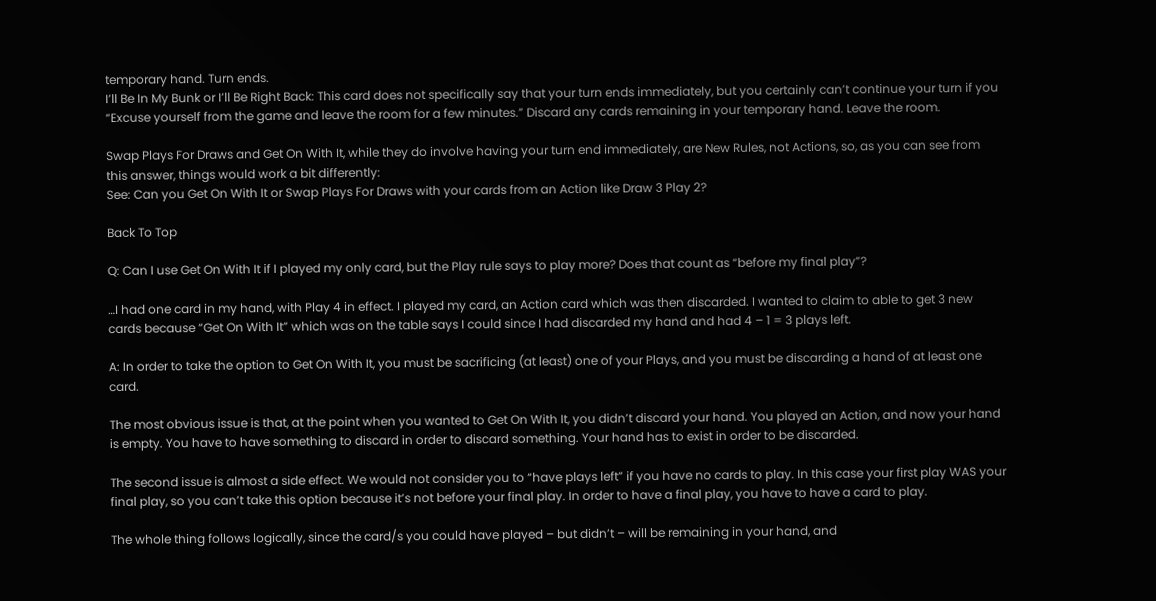temporary hand. Turn ends.
I’ll Be In My Bunk or I’ll Be Right Back: This card does not specifically say that your turn ends immediately, but you certainly can’t continue your turn if you “Excuse yourself from the game and leave the room for a few minutes.” Discard any cards remaining in your temporary hand. Leave the room.

Swap Plays For Draws and Get On With It, while they do involve having your turn end immediately, are New Rules, not Actions, so, as you can see from this answer, things would work a bit differently:
See: Can you Get On With It or Swap Plays For Draws with your cards from an Action like Draw 3 Play 2?

Back To Top

Q: Can I use Get On With It if I played my only card, but the Play rule says to play more? Does that count as “before my final play”?

…I had one card in my hand, with Play 4 in effect. I played my card, an Action card which was then discarded. I wanted to claim to able to get 3 new cards because “Get On With It” which was on the table says I could since I had discarded my hand and had 4 – 1 = 3 plays left.

A: In order to take the option to Get On With It, you must be sacrificing (at least) one of your Plays, and you must be discarding a hand of at least one card.

The most obvious issue is that, at the point when you wanted to Get On With It, you didn’t discard your hand. You played an Action, and now your hand is empty. You have to have something to discard in order to discard something. Your hand has to exist in order to be discarded.

The second issue is almost a side effect. We would not consider you to “have plays left” if you have no cards to play. In this case your first play WAS your final play, so you can’t take this option because it’s not before your final play. In order to have a final play, you have to have a card to play.

The whole thing follows logically, since the card/s you could have played – but didn’t – will be remaining in your hand, and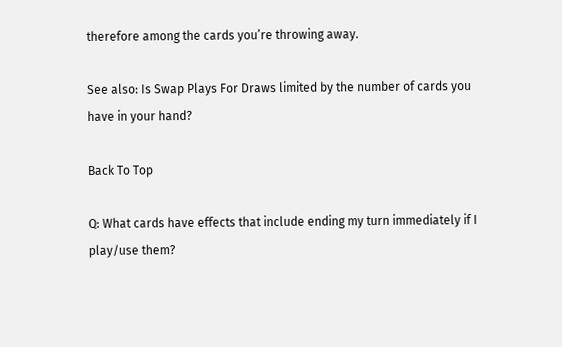therefore among the cards you’re throwing away.

See also: Is Swap Plays For Draws limited by the number of cards you have in your hand?

Back To Top

Q: What cards have effects that include ending my turn immediately if I play/use them?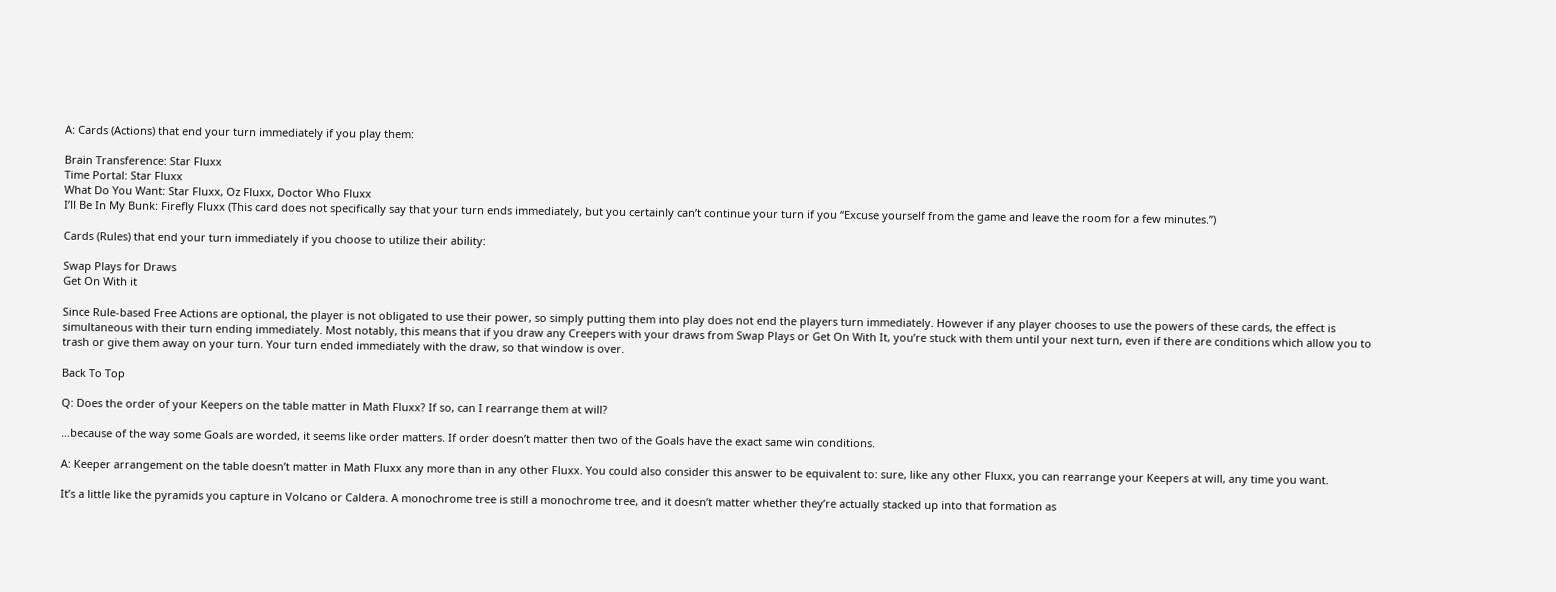A: Cards (Actions) that end your turn immediately if you play them:

Brain Transference: Star Fluxx
Time Portal: Star Fluxx
What Do You Want: Star Fluxx, Oz Fluxx, Doctor Who Fluxx
I’ll Be In My Bunk: Firefly Fluxx (This card does not specifically say that your turn ends immediately, but you certainly can’t continue your turn if you “Excuse yourself from the game and leave the room for a few minutes.”)

Cards (Rules) that end your turn immediately if you choose to utilize their ability:

Swap Plays for Draws
Get On With it

Since Rule-based Free Actions are optional, the player is not obligated to use their power, so simply putting them into play does not end the players turn immediately. However if any player chooses to use the powers of these cards, the effect is simultaneous with their turn ending immediately. Most notably, this means that if you draw any Creepers with your draws from Swap Plays or Get On With It, you’re stuck with them until your next turn, even if there are conditions which allow you to trash or give them away on your turn. Your turn ended immediately with the draw, so that window is over.

Back To Top

Q: Does the order of your Keepers on the table matter in Math Fluxx? If so, can I rearrange them at will?

…because of the way some Goals are worded, it seems like order matters. If order doesn’t matter then two of the Goals have the exact same win conditions.

A: Keeper arrangement on the table doesn’t matter in Math Fluxx any more than in any other Fluxx. You could also consider this answer to be equivalent to: sure, like any other Fluxx, you can rearrange your Keepers at will, any time you want.

It’s a little like the pyramids you capture in Volcano or Caldera. A monochrome tree is still a monochrome tree, and it doesn’t matter whether they’re actually stacked up into that formation as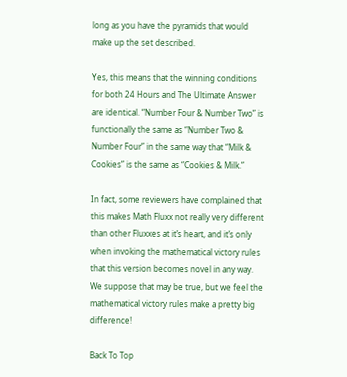long as you have the pyramids that would make up the set described.

Yes, this means that the winning conditions for both 24 Hours and The Ultimate Answer are identical. “Number Four & Number Two” is functionally the same as “Number Two & Number Four” in the same way that “Milk & Cookies” is the same as “Cookies & Milk.”

In fact, some reviewers have complained that this makes Math Fluxx not really very different than other Fluxxes at it’s heart, and it’s only when invoking the mathematical victory rules that this version becomes novel in any way. We suppose that may be true, but we feel the mathematical victory rules make a pretty big difference!

Back To Top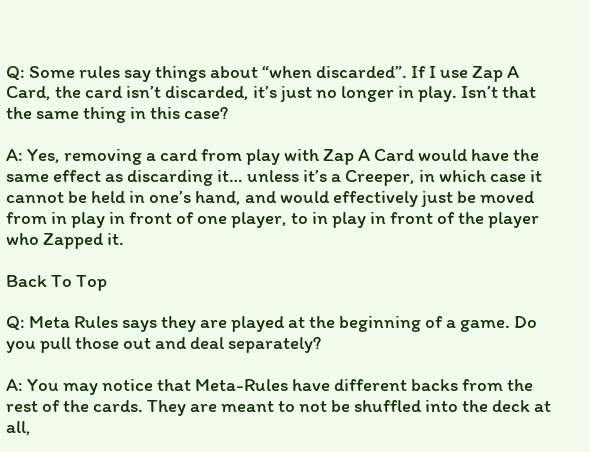Q: Some rules say things about “when discarded”. If I use Zap A Card, the card isn’t discarded, it’s just no longer in play. Isn’t that the same thing in this case?

A: Yes, removing a card from play with Zap A Card would have the same effect as discarding it… unless it’s a Creeper, in which case it cannot be held in one’s hand, and would effectively just be moved from in play in front of one player, to in play in front of the player who Zapped it.

Back To Top

Q: Meta Rules says they are played at the beginning of a game. Do you pull those out and deal separately?

A: You may notice that Meta-Rules have different backs from the rest of the cards. They are meant to not be shuffled into the deck at all,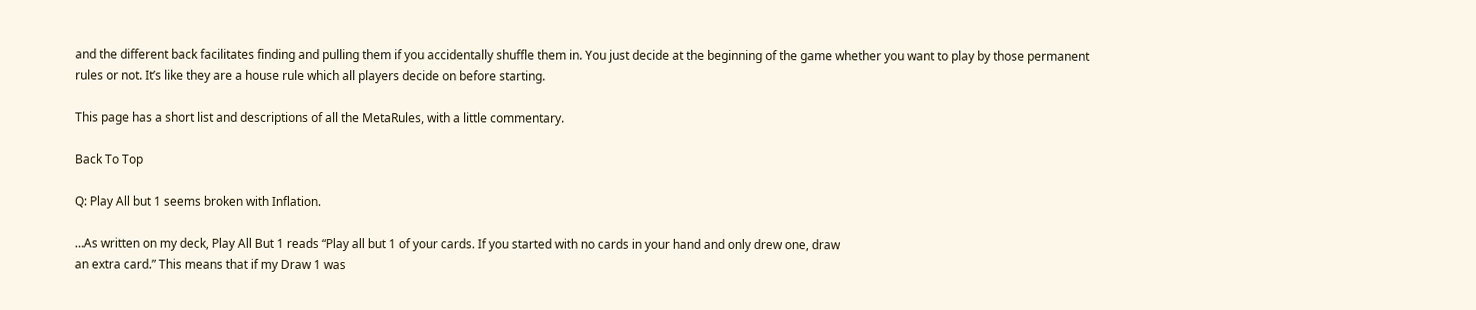and the different back facilitates finding and pulling them if you accidentally shuffle them in. You just decide at the beginning of the game whether you want to play by those permanent rules or not. It’s like they are a house rule which all players decide on before starting.

This page has a short list and descriptions of all the MetaRules, with a little commentary.

Back To Top

Q: Play All but 1 seems broken with Inflation.

…As written on my deck, Play All But 1 reads “Play all but 1 of your cards. If you started with no cards in your hand and only drew one, draw
an extra card.” This means that if my Draw 1 was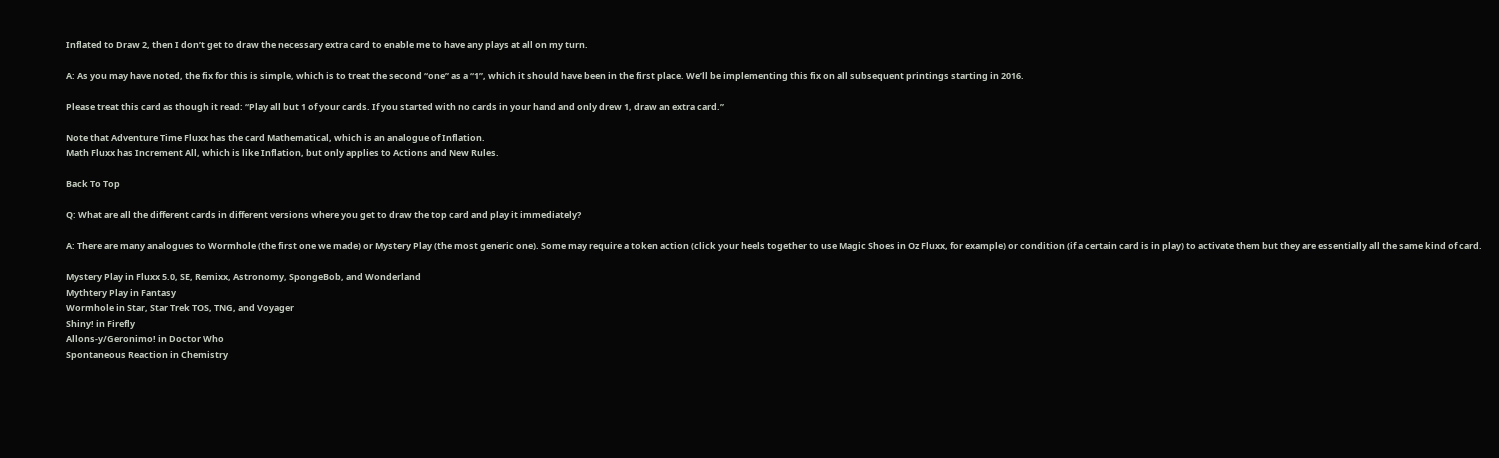Inflated to Draw 2, then I don’t get to draw the necessary extra card to enable me to have any plays at all on my turn.

A: As you may have noted, the fix for this is simple, which is to treat the second “one” as a “1”, which it should have been in the first place. We’ll be implementing this fix on all subsequent printings starting in 2016.

Please treat this card as though it read: “Play all but 1 of your cards. If you started with no cards in your hand and only drew 1, draw an extra card.”

Note that Adventure Time Fluxx has the card Mathematical, which is an analogue of Inflation.
Math Fluxx has Increment All, which is like Inflation, but only applies to Actions and New Rules.

Back To Top

Q: What are all the different cards in different versions where you get to draw the top card and play it immediately?

A: There are many analogues to Wormhole (the first one we made) or Mystery Play (the most generic one). Some may require a token action (click your heels together to use Magic Shoes in Oz Fluxx, for example) or condition (if a certain card is in play) to activate them but they are essentially all the same kind of card.

Mystery Play in Fluxx 5.0, SE, Remixx, Astronomy, SpongeBob, and Wonderland
Mythtery Play in Fantasy
Wormhole in Star, Star Trek TOS, TNG, and Voyager
Shiny! in Firefly
Allons-y/Geronimo! in Doctor Who
Spontaneous Reaction in Chemistry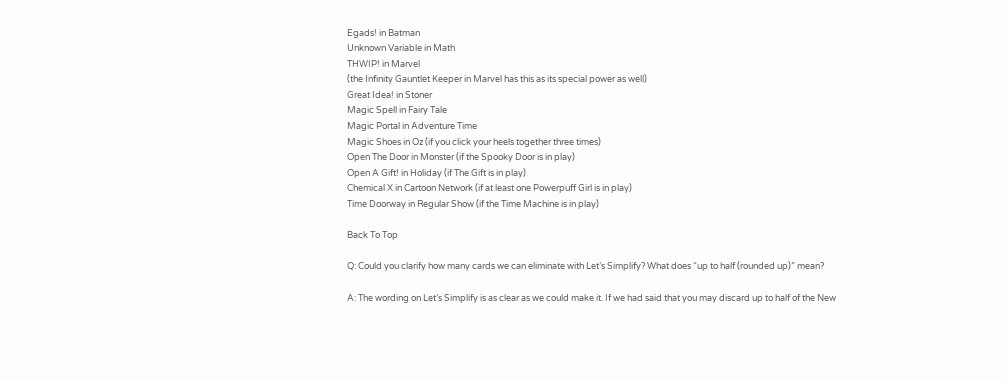Egads! in Batman
Unknown Variable in Math
THWIP! in Marvel
(the Infinity Gauntlet Keeper in Marvel has this as its special power as well)
Great Idea! in Stoner
Magic Spell in Fairy Tale
Magic Portal in Adventure Time
Magic Shoes in Oz (if you click your heels together three times)
Open The Door in Monster (if the Spooky Door is in play)
Open A Gift! in Holiday (if The Gift is in play)
Chemical X in Cartoon Network (if at least one Powerpuff Girl is in play)
Time Doorway in Regular Show (if the Time Machine is in play)

Back To Top

Q: Could you clarify how many cards we can eliminate with Let’s Simplify? What does “up to half (rounded up)” mean?

A: The wording on Let’s Simplify is as clear as we could make it. If we had said that you may discard up to half of the New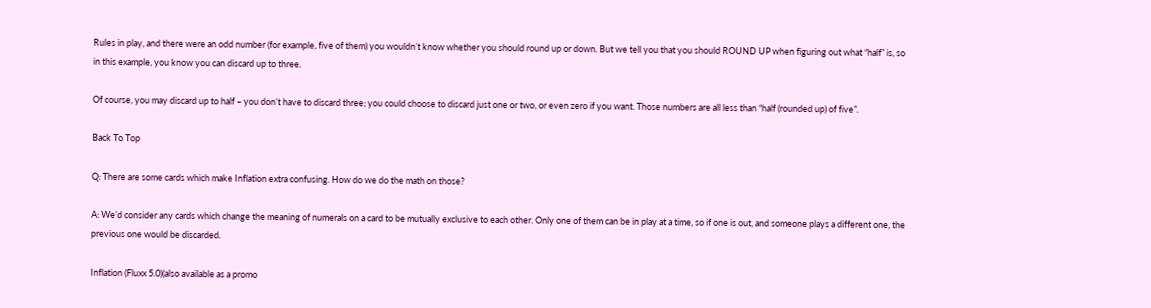Rules in play, and there were an odd number (for example, five of them) you wouldn’t know whether you should round up or down. But we tell you that you should ROUND UP when figuring out what “half” is, so in this example, you know you can discard up to three.

Of course, you may discard up to half – you don’t have to discard three; you could choose to discard just one or two, or even zero if you want. Those numbers are all less than “half (rounded up) of five”.

Back To Top

Q: There are some cards which make Inflation extra confusing. How do we do the math on those?

A: We’d consider any cards which change the meaning of numerals on a card to be mutually exclusive to each other. Only one of them can be in play at a time, so if one is out, and someone plays a different one, the previous one would be discarded.

Inflation (Fluxx 5.0)(also available as a promo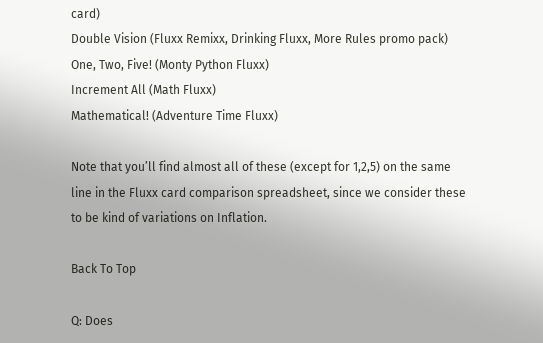card)
Double Vision (Fluxx Remixx, Drinking Fluxx, More Rules promo pack)
One, Two, Five! (Monty Python Fluxx)
Increment All (Math Fluxx)
Mathematical! (Adventure Time Fluxx)

Note that you’ll find almost all of these (except for 1,2,5) on the same line in the Fluxx card comparison spreadsheet, since we consider these to be kind of variations on Inflation.

Back To Top

Q: Does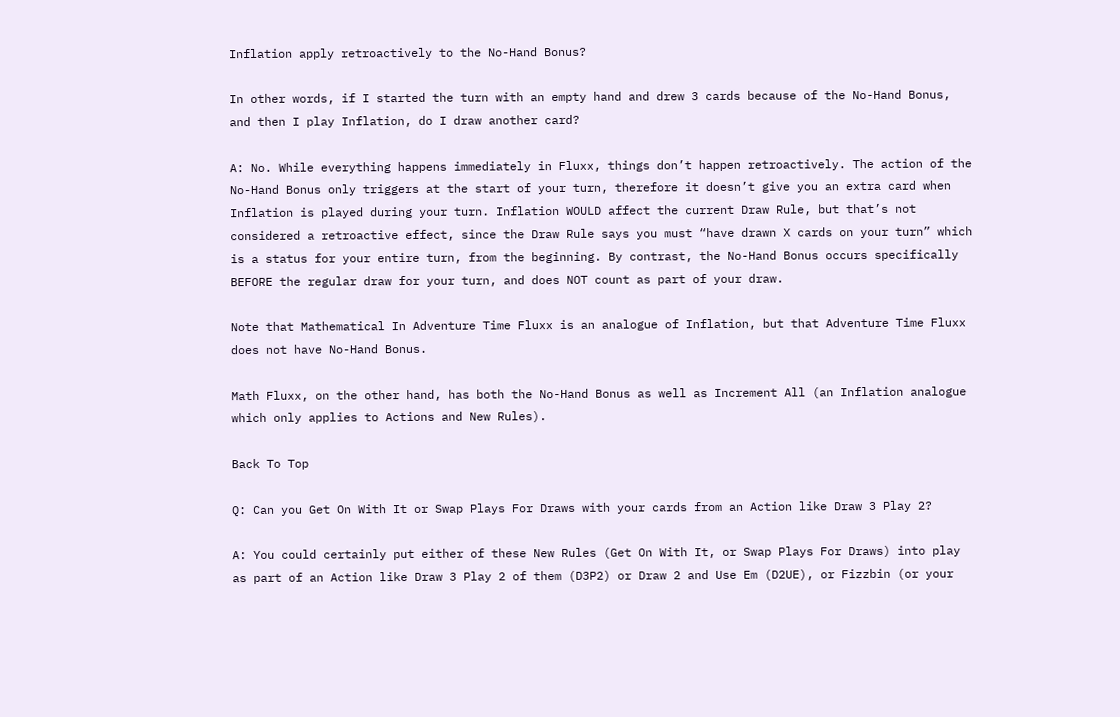Inflation apply retroactively to the No-Hand Bonus?

In other words, if I started the turn with an empty hand and drew 3 cards because of the No-Hand Bonus, and then I play Inflation, do I draw another card?

A: No. While everything happens immediately in Fluxx, things don’t happen retroactively. The action of the No-Hand Bonus only triggers at the start of your turn, therefore it doesn’t give you an extra card when Inflation is played during your turn. Inflation WOULD affect the current Draw Rule, but that’s not considered a retroactive effect, since the Draw Rule says you must “have drawn X cards on your turn” which is a status for your entire turn, from the beginning. By contrast, the No-Hand Bonus occurs specifically BEFORE the regular draw for your turn, and does NOT count as part of your draw.

Note that Mathematical In Adventure Time Fluxx is an analogue of Inflation, but that Adventure Time Fluxx does not have No-Hand Bonus.

Math Fluxx, on the other hand, has both the No-Hand Bonus as well as Increment All (an Inflation analogue which only applies to Actions and New Rules).

Back To Top

Q: Can you Get On With It or Swap Plays For Draws with your cards from an Action like Draw 3 Play 2?

A: You could certainly put either of these New Rules (Get On With It, or Swap Plays For Draws) into play as part of an Action like Draw 3 Play 2 of them (D3P2) or Draw 2 and Use Em (D2UE), or Fizzbin (or your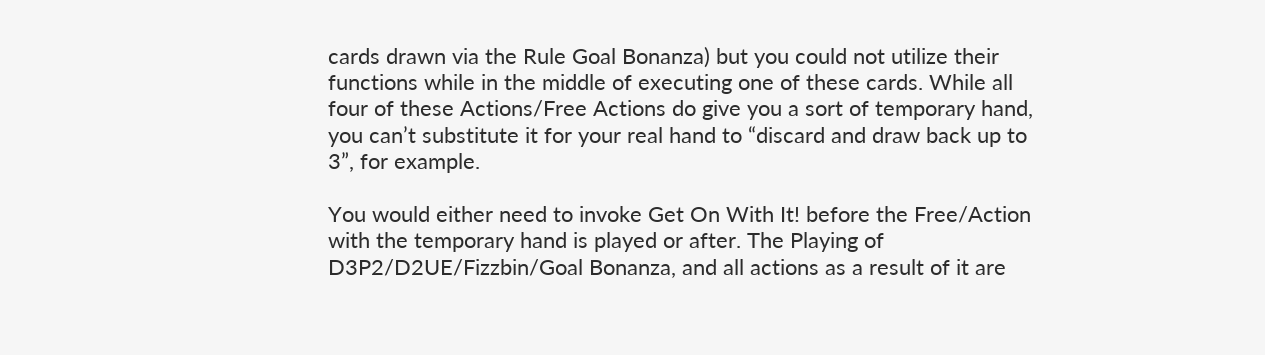cards drawn via the Rule Goal Bonanza) but you could not utilize their functions while in the middle of executing one of these cards. While all four of these Actions/Free Actions do give you a sort of temporary hand, you can’t substitute it for your real hand to “discard and draw back up to 3”, for example.

You would either need to invoke Get On With It! before the Free/Action with the temporary hand is played or after. The Playing of D3P2/D2UE/Fizzbin/Goal Bonanza, and all actions as a result of it are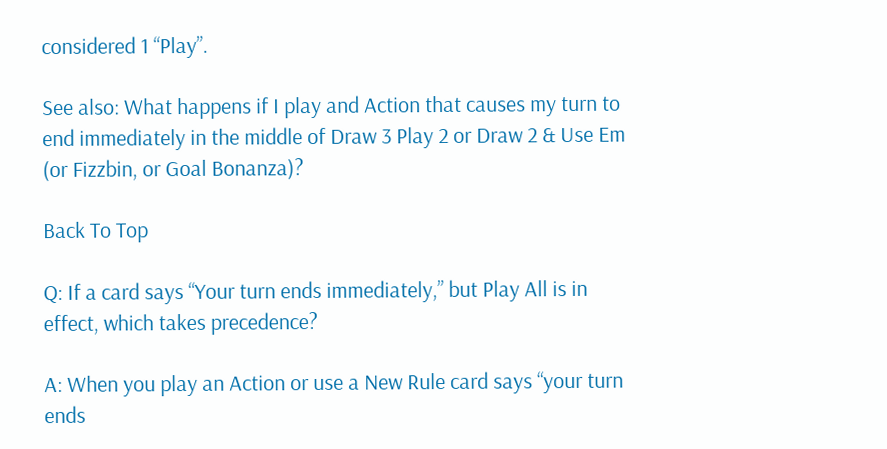considered 1 “Play”.

See also: What happens if I play and Action that causes my turn to end immediately in the middle of Draw 3 Play 2 or Draw 2 & Use Em (or Fizzbin, or Goal Bonanza)?

Back To Top

Q: If a card says “Your turn ends immediately,” but Play All is in effect, which takes precedence?

A: When you play an Action or use a New Rule card says “your turn ends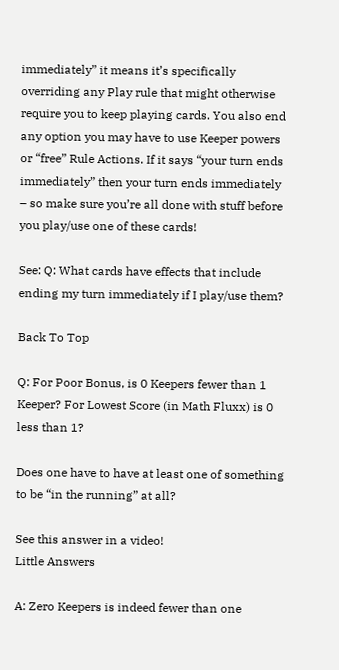immediately” it means it’s specifically overriding any Play rule that might otherwise require you to keep playing cards. You also end any option you may have to use Keeper powers or “free” Rule Actions. If it says “your turn ends immediately” then your turn ends immediately – so make sure you’re all done with stuff before you play/use one of these cards!

See: Q: What cards have effects that include ending my turn immediately if I play/use them?

Back To Top

Q: For Poor Bonus, is 0 Keepers fewer than 1 Keeper? For Lowest Score (in Math Fluxx) is 0 less than 1?

Does one have to have at least one of something to be “in the running” at all?

See this answer in a video!
Little Answers

A: Zero Keepers is indeed fewer than one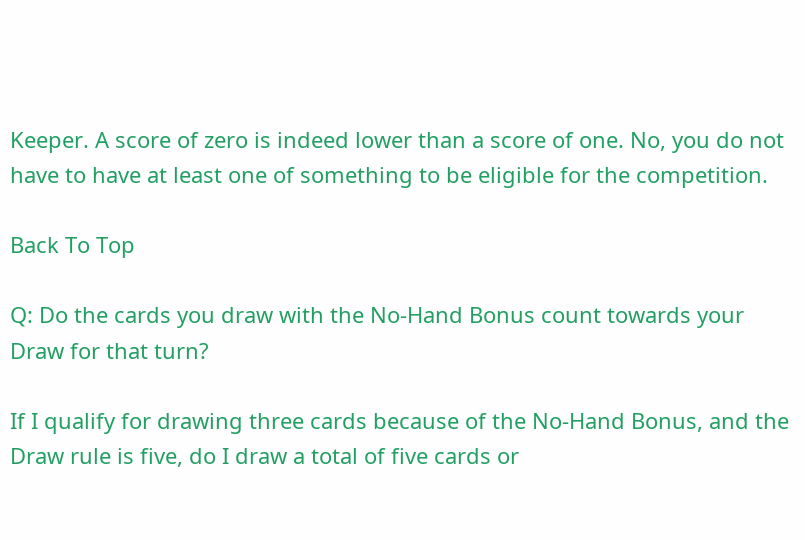Keeper. A score of zero is indeed lower than a score of one. No, you do not have to have at least one of something to be eligible for the competition.

Back To Top

Q: Do the cards you draw with the No-Hand Bonus count towards your Draw for that turn?

If I qualify for drawing three cards because of the No-Hand Bonus, and the Draw rule is five, do I draw a total of five cards or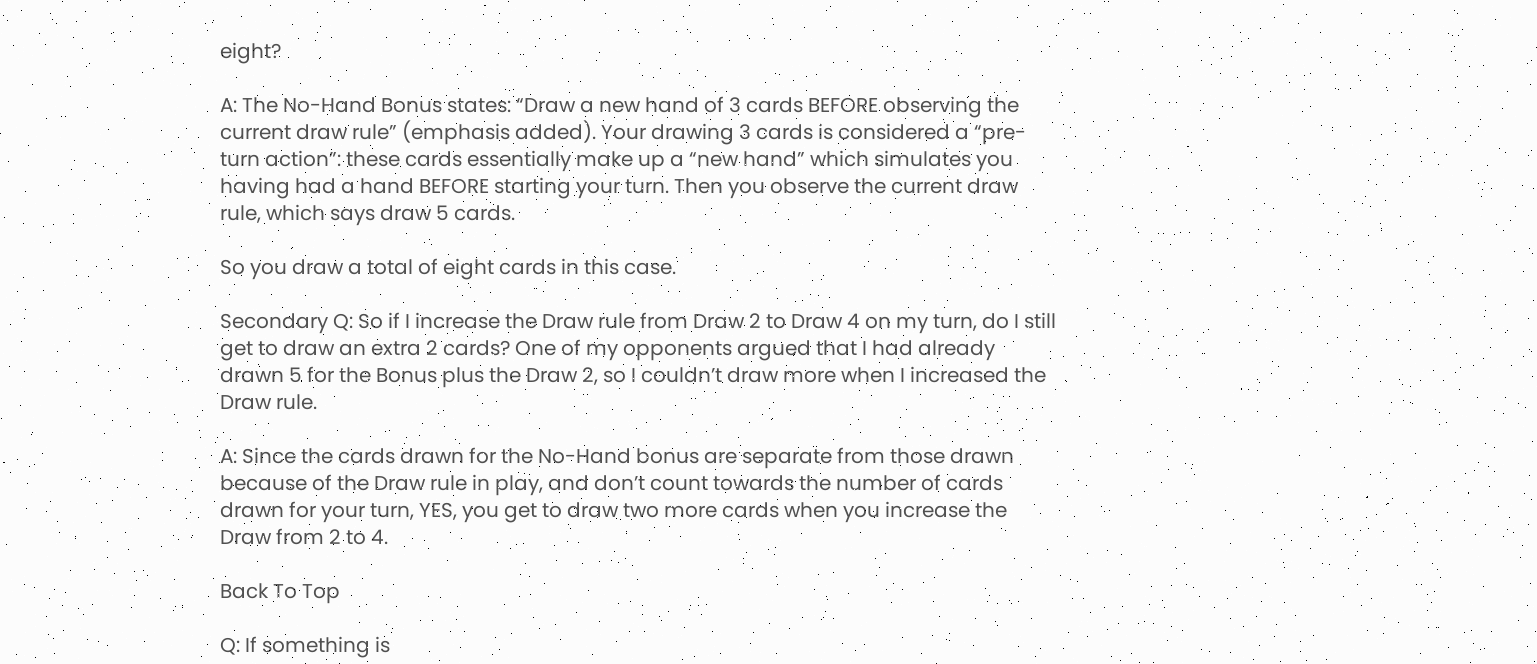eight?

A: The No-Hand Bonus states: “Draw a new hand of 3 cards BEFORE observing the current draw rule” (emphasis added). Your drawing 3 cards is considered a “pre-turn action”: these cards essentially make up a “new hand” which simulates you having had a hand BEFORE starting your turn. Then you observe the current draw rule, which says draw 5 cards.

So you draw a total of eight cards in this case.

Secondary Q: So if I increase the Draw rule from Draw 2 to Draw 4 on my turn, do I still get to draw an extra 2 cards? One of my opponents argued that I had already drawn 5 for the Bonus plus the Draw 2, so I couldn’t draw more when I increased the Draw rule.

A: Since the cards drawn for the No-Hand bonus are separate from those drawn because of the Draw rule in play, and don’t count towards the number of cards drawn for your turn, YES, you get to draw two more cards when you increase the Draw from 2 to 4.

Back To Top

Q: If something is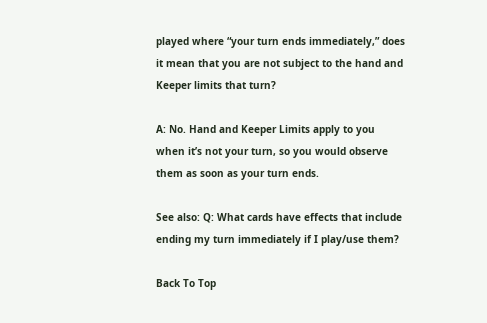played where “your turn ends immediately,” does it mean that you are not subject to the hand and Keeper limits that turn?

A: No. Hand and Keeper Limits apply to you when it’s not your turn, so you would observe them as soon as your turn ends.

See also: Q: What cards have effects that include ending my turn immediately if I play/use them?

Back To Top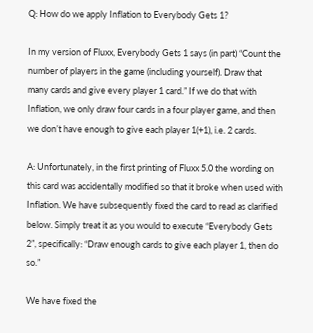Q: How do we apply Inflation to Everybody Gets 1?

In my version of Fluxx, Everybody Gets 1 says (in part) “Count the number of players in the game (including yourself). Draw that many cards and give every player 1 card.” If we do that with Inflation, we only draw four cards in a four player game, and then we don’t have enough to give each player 1(+1), i.e. 2 cards.

A: Unfortunately, in the first printing of Fluxx 5.0 the wording on this card was accidentally modified so that it broke when used with Inflation. We have subsequently fixed the card to read as clarified below. Simply treat it as you would to execute “Everybody Gets 2”, specifically: “Draw enough cards to give each player 1, then do so.”

We have fixed the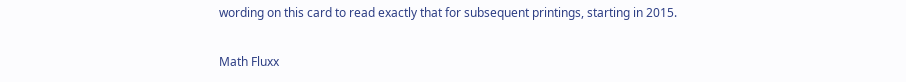wording on this card to read exactly that for subsequent printings, starting in 2015.

Math Fluxx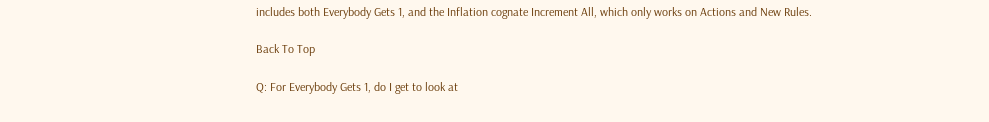includes both Everybody Gets 1, and the Inflation cognate Increment All, which only works on Actions and New Rules.

Back To Top

Q: For Everybody Gets 1, do I get to look at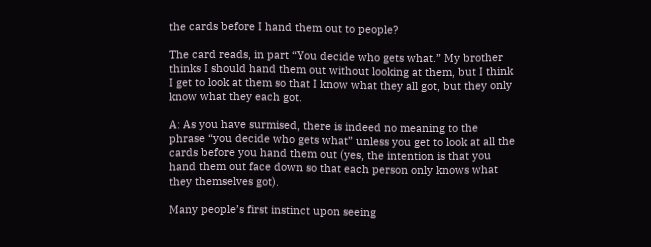the cards before I hand them out to people?

The card reads, in part “You decide who gets what.” My brother thinks I should hand them out without looking at them, but I think I get to look at them so that I know what they all got, but they only know what they each got.

A: As you have surmised, there is indeed no meaning to the phrase “you decide who gets what” unless you get to look at all the cards before you hand them out (yes, the intention is that you hand them out face down so that each person only knows what they themselves got).

Many people’s first instinct upon seeing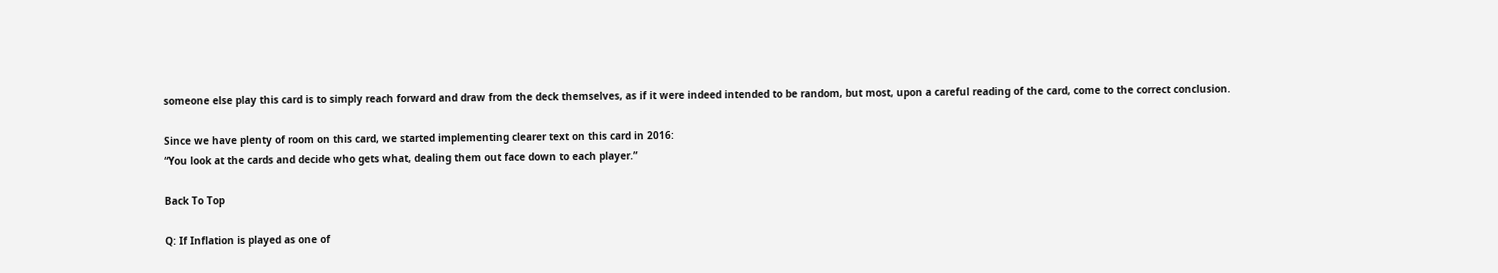someone else play this card is to simply reach forward and draw from the deck themselves, as if it were indeed intended to be random, but most, upon a careful reading of the card, come to the correct conclusion.

Since we have plenty of room on this card, we started implementing clearer text on this card in 2016:
“You look at the cards and decide who gets what, dealing them out face down to each player.”

Back To Top

Q: If Inflation is played as one of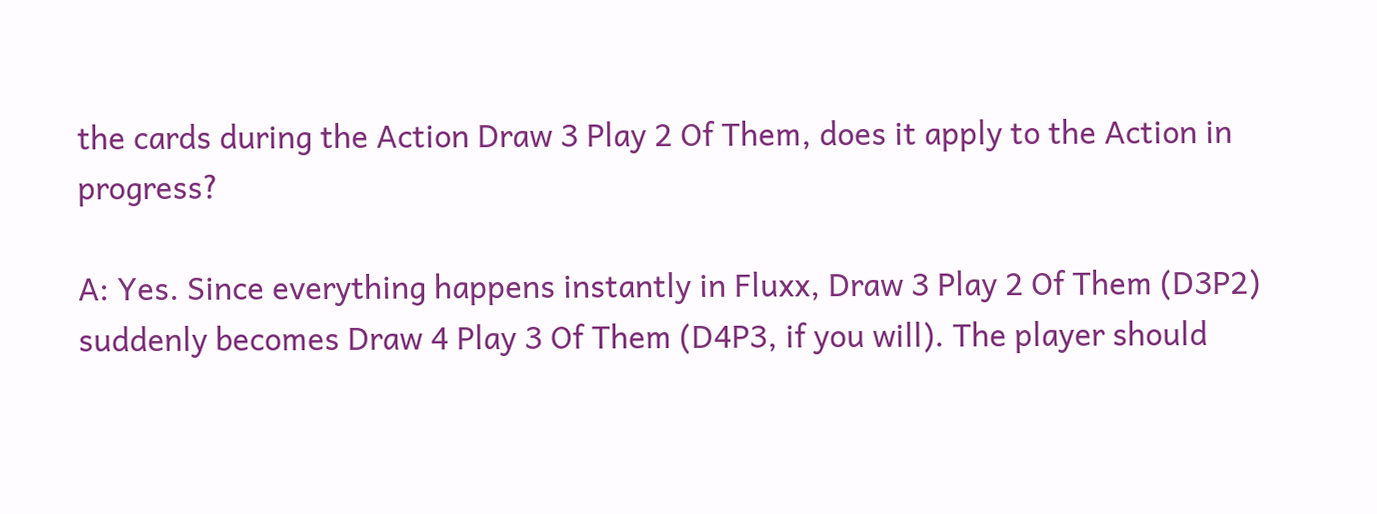the cards during the Action Draw 3 Play 2 Of Them, does it apply to the Action in progress?

A: Yes. Since everything happens instantly in Fluxx, Draw 3 Play 2 Of Them (D3P2) suddenly becomes Draw 4 Play 3 Of Them (D4P3, if you will). The player should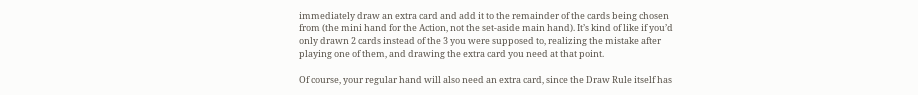immediately draw an extra card and add it to the remainder of the cards being chosen from (the mini hand for the Action, not the set-aside main hand). It’s kind of like if you’d only drawn 2 cards instead of the 3 you were supposed to, realizing the mistake after playing one of them, and drawing the extra card you need at that point.

Of course, your regular hand will also need an extra card, since the Draw Rule itself has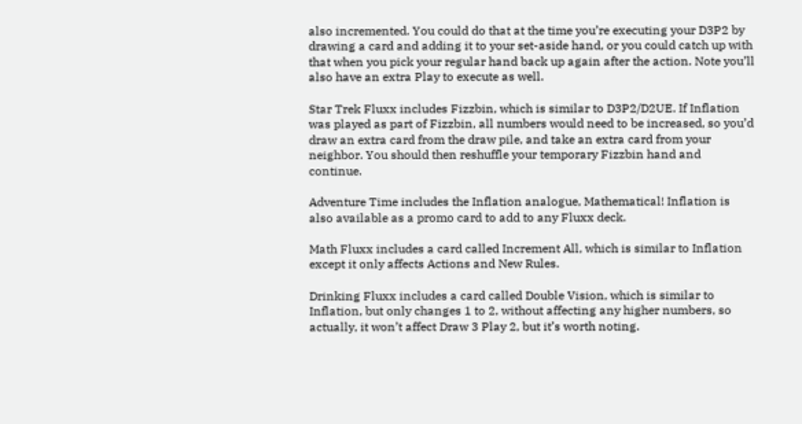also incremented. You could do that at the time you’re executing your D3P2 by drawing a card and adding it to your set-aside hand, or you could catch up with that when you pick your regular hand back up again after the action. Note you’ll also have an extra Play to execute as well.

Star Trek Fluxx includes Fizzbin, which is similar to D3P2/D2UE. If Inflation was played as part of Fizzbin, all numbers would need to be increased, so you’d draw an extra card from the draw pile, and take an extra card from your neighbor. You should then reshuffle your temporary Fizzbin hand and continue.

Adventure Time includes the Inflation analogue, Mathematical! Inflation is also available as a promo card to add to any Fluxx deck.

Math Fluxx includes a card called Increment All, which is similar to Inflation except it only affects Actions and New Rules.

Drinking Fluxx includes a card called Double Vision, which is similar to Inflation, but only changes 1 to 2, without affecting any higher numbers, so actually, it won’t affect Draw 3 Play 2, but it’s worth noting.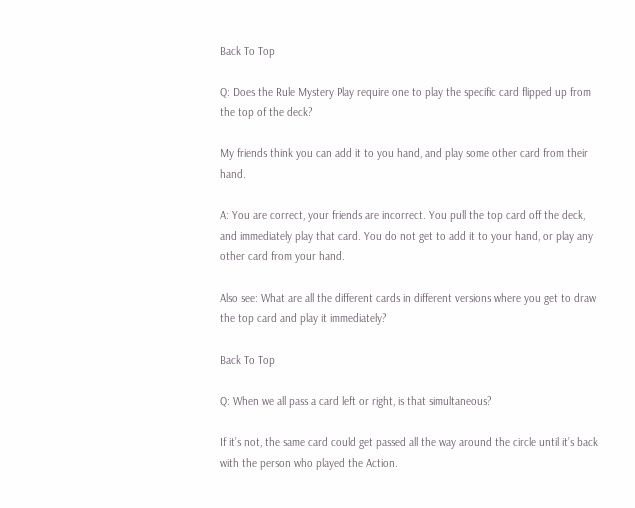Back To Top

Q: Does the Rule Mystery Play require one to play the specific card flipped up from the top of the deck?

My friends think you can add it to you hand, and play some other card from their hand.

A: You are correct, your friends are incorrect. You pull the top card off the deck, and immediately play that card. You do not get to add it to your hand, or play any other card from your hand.

Also see: What are all the different cards in different versions where you get to draw the top card and play it immediately?

Back To Top

Q: When we all pass a card left or right, is that simultaneous?

If it’s not, the same card could get passed all the way around the circle until it’s back with the person who played the Action.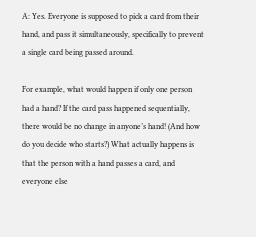A: Yes. Everyone is supposed to pick a card from their hand, and pass it simultaneously, specifically to prevent a single card being passed around.

For example, what would happen if only one person had a hand? If the card pass happened sequentially, there would be no change in anyone’s hand! (And how do you decide who starts?) What actually happens is that the person with a hand passes a card, and everyone else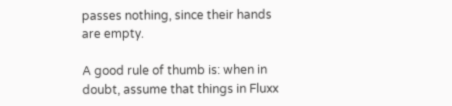passes nothing, since their hands are empty.

A good rule of thumb is: when in doubt, assume that things in Fluxx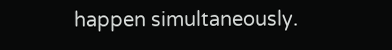happen simultaneously.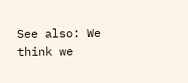See also: We think we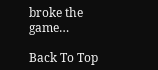broke the game…

Back To Top